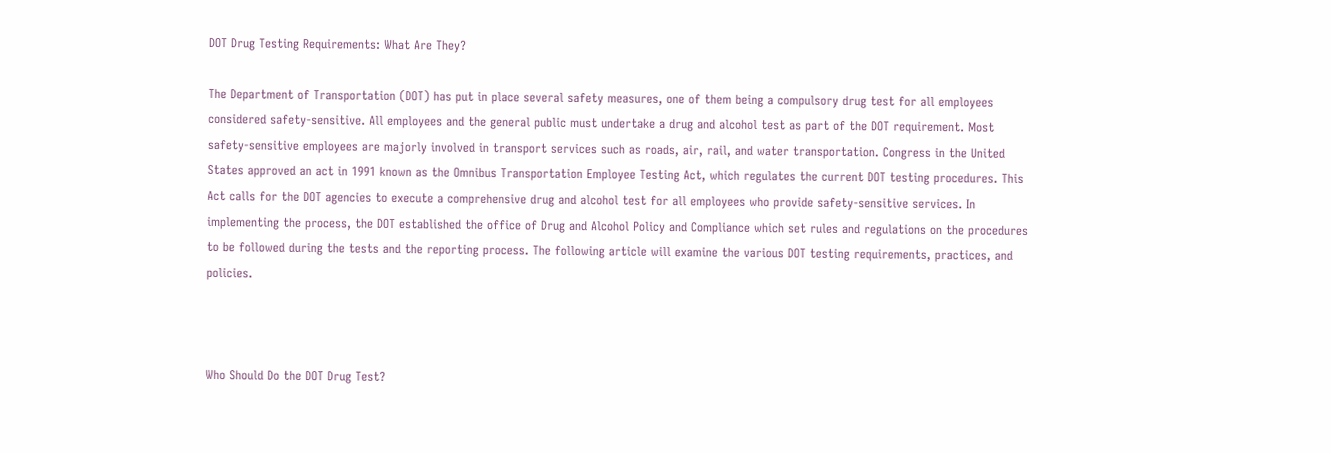DOT Drug Testing Requirements: What Are They?

The Department of Transportation (DOT) has put in place several safety measures, one of them being a compulsory drug test for all employees considered safety-sensitive. All employees and the general public must undertake a drug and alcohol test as part of the DOT requirement. Most safety-sensitive employees are majorly involved in transport services such as roads, air, rail, and water transportation. Congress in the United States approved an act in 1991 known as the Omnibus Transportation Employee Testing Act, which regulates the current DOT testing procedures. This Act calls for the DOT agencies to execute a comprehensive drug and alcohol test for all employees who provide safety-sensitive services. In implementing the process, the DOT established the office of Drug and Alcohol Policy and Compliance which set rules and regulations on the procedures to be followed during the tests and the reporting process. The following article will examine the various DOT testing requirements, practices, and policies.



Who Should Do the DOT Drug Test?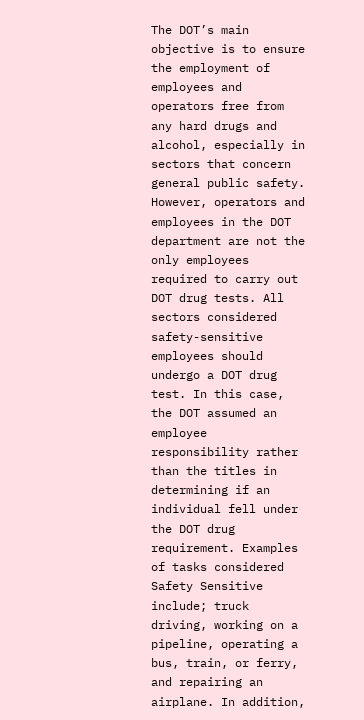The DOT’s main objective is to ensure the employment of employees and operators free from any hard drugs and alcohol, especially in sectors that concern general public safety. However, operators and employees in the DOT department are not the only employees required to carry out DOT drug tests. All sectors considered safety-sensitive employees should undergo a DOT drug test. In this case, the DOT assumed an employee responsibility rather than the titles in determining if an individual fell under the DOT drug requirement. Examples of tasks considered Safety Sensitive include; truck driving, working on a pipeline, operating a bus, train, or ferry, and repairing an airplane. In addition,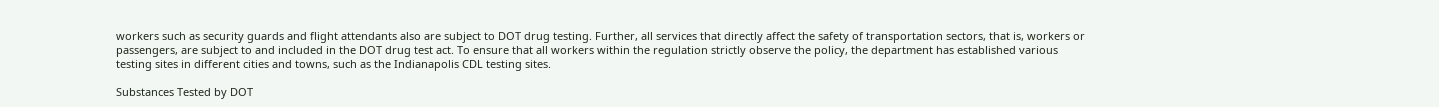workers such as security guards and flight attendants also are subject to DOT drug testing. Further, all services that directly affect the safety of transportation sectors, that is, workers or passengers, are subject to and included in the DOT drug test act. To ensure that all workers within the regulation strictly observe the policy, the department has established various testing sites in different cities and towns, such as the Indianapolis CDL testing sites.

Substances Tested by DOT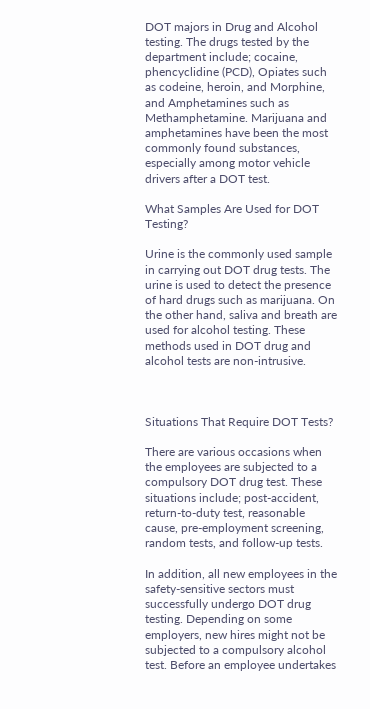DOT majors in Drug and Alcohol testing. The drugs tested by the department include; cocaine, phencyclidine (PCD), Opiates such as codeine, heroin, and Morphine, and Amphetamines such as Methamphetamine. Marijuana and amphetamines have been the most commonly found substances, especially among motor vehicle drivers after a DOT test.

What Samples Are Used for DOT Testing?

Urine is the commonly used sample in carrying out DOT drug tests. The urine is used to detect the presence of hard drugs such as marijuana. On the other hand, saliva and breath are used for alcohol testing. These methods used in DOT drug and alcohol tests are non-intrusive.



Situations That Require DOT Tests?

There are various occasions when the employees are subjected to a compulsory DOT drug test. These situations include; post-accident, return-to-duty test, reasonable cause, pre-employment screening, random tests, and follow-up tests.

In addition, all new employees in the safety-sensitive sectors must successfully undergo DOT drug testing. Depending on some employers, new hires might not be subjected to a compulsory alcohol test. Before an employee undertakes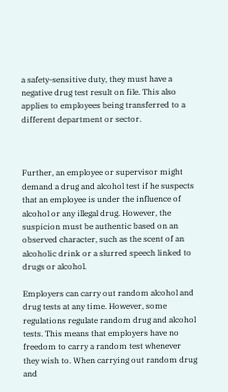a safety-sensitive duty, they must have a negative drug test result on file. This also applies to employees being transferred to a different department or sector.



Further, an employee or supervisor might demand a drug and alcohol test if he suspects that an employee is under the influence of alcohol or any illegal drug. However, the suspicion must be authentic based on an observed character, such as the scent of an alcoholic drink or a slurred speech linked to drugs or alcohol.

Employers can carry out random alcohol and drug tests at any time. However, some regulations regulate random drug and alcohol tests. This means that employers have no freedom to carry a random test whenever they wish to. When carrying out random drug and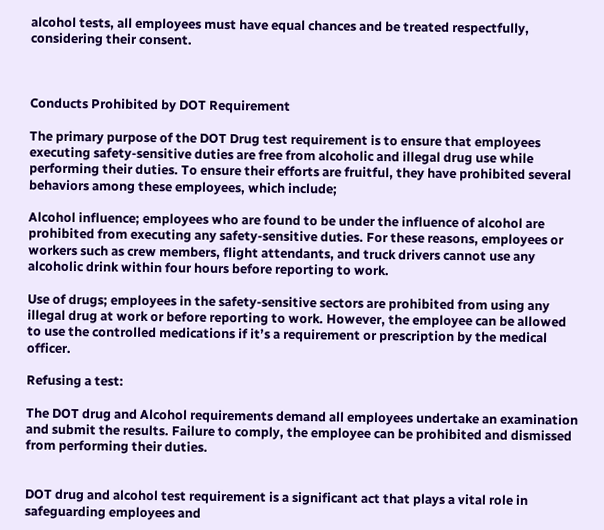alcohol tests, all employees must have equal chances and be treated respectfully, considering their consent.



Conducts Prohibited by DOT Requirement

The primary purpose of the DOT Drug test requirement is to ensure that employees executing safety-sensitive duties are free from alcoholic and illegal drug use while performing their duties. To ensure their efforts are fruitful, they have prohibited several behaviors among these employees, which include;

Alcohol influence; employees who are found to be under the influence of alcohol are prohibited from executing any safety-sensitive duties. For these reasons, employees or workers such as crew members, flight attendants, and truck drivers cannot use any alcoholic drink within four hours before reporting to work.

Use of drugs; employees in the safety-sensitive sectors are prohibited from using any illegal drug at work or before reporting to work. However, the employee can be allowed to use the controlled medications if it’s a requirement or prescription by the medical officer.

Refusing a test:

The DOT drug and Alcohol requirements demand all employees undertake an examination and submit the results. Failure to comply, the employee can be prohibited and dismissed from performing their duties.


DOT drug and alcohol test requirement is a significant act that plays a vital role in safeguarding employees and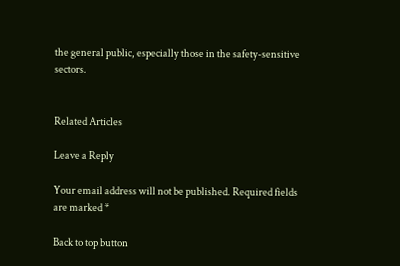the general public, especially those in the safety-sensitive sectors.


Related Articles

Leave a Reply

Your email address will not be published. Required fields are marked *

Back to top button